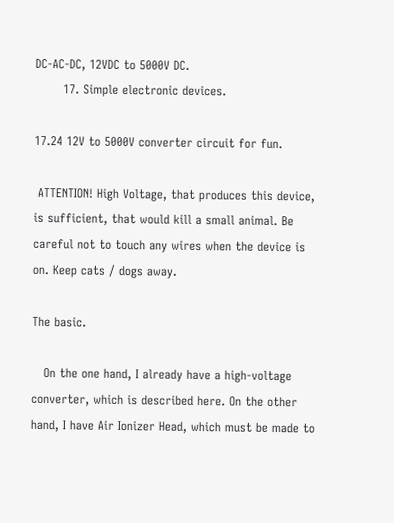DC-AC-DC, 12VDC to 5000V DC.
       17. Simple electronic devices.

17.24 12V to 5000V converter circuit for fun.

 ATTENTION! High Voltage, that produces this device, is sufficient, that would kill a small animal. Be careful not to touch any wires when the device is on. Keep cats / dogs away.

The basic.

   On the one hand, I already have a high-voltage converter, which is described here. On the other hand, I have Air Ionizer Head, which must be made to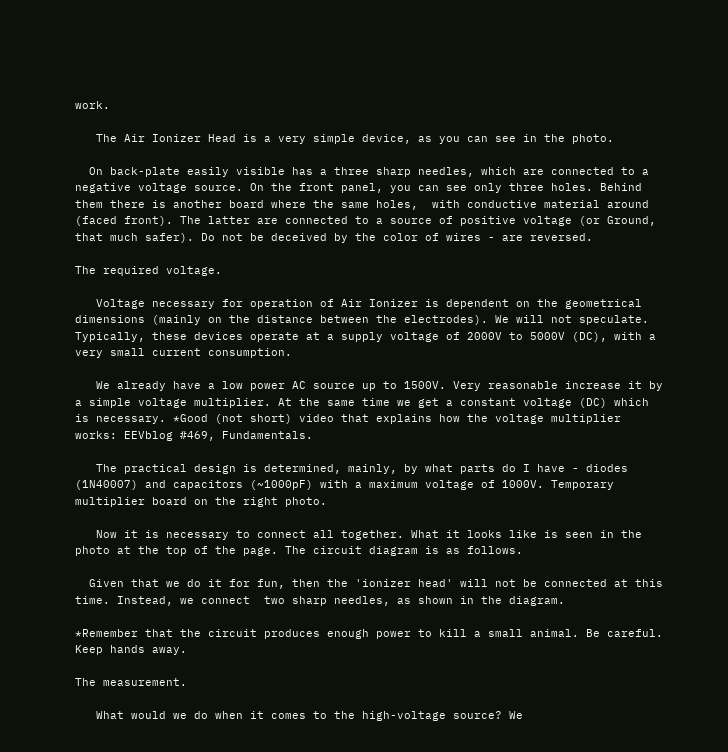work.

   The Air Ionizer Head is a very simple device, as you can see in the photo.

  On back-plate easily visible has a three sharp needles, which are connected to a negative voltage source. On the front panel, you can see only three holes. Behind them there is another board where the same holes,  with conductive material around (faced front). The latter are connected to a source of positive voltage (or Ground, that much safer). Do not be deceived by the color of wires - are reversed.

The required voltage.

   Voltage necessary for operation of Air Ionizer is dependent on the geometrical dimensions (mainly on the distance between the electrodes). We will not speculate. Typically, these devices operate at a supply voltage of 2000V to 5000V (DC), with a very small current consumption.

   We already have a low power AC source up to 1500V. Very reasonable increase it by a simple voltage multiplier. At the same time we get a constant voltage (DC) which is necessary. *Good (not short) video that explains how the voltage multiplier works: EEVblog #469, Fundamentals.

   The practical design is determined, mainly, by what parts do I have - diodes (1N40007) and capacitors (~1000pF) with a maximum voltage of 1000V. Temporary
multiplier board on the right photo.

   Now it is necessary to connect all together. What it looks like is seen in the photo at the top of the page. The circuit diagram is as follows.

  Given that we do it for fun, then the 'ionizer head' will not be connected at this time. Instead, we connect  two sharp needles, as shown in the diagram.

*Remember that the circuit produces enough power to kill a small animal. Be careful. Keep hands away.

The measurement.

   What would we do when it comes to the high-voltage source? We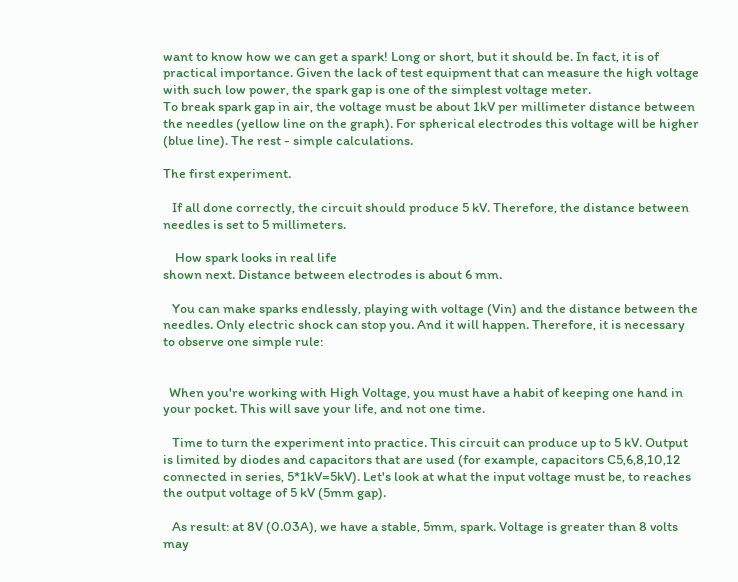want to know how we can get a spark! Long or short, but it should be. In fact, it is of practical importance. Given the lack of test equipment that can measure the high voltage with such low power, the spark gap is one of the simplest voltage meter.
To break spark gap in air, the voltage must be about 1kV per millimeter distance between the needles (yellow line on the graph). For spherical electrodes this voltage will be higher (blue line). The rest - simple calculations.

The first experiment.

   If all done correctly, the circuit should produce 5 kV. Therefore, the distance between needles is set to 5 millimeters.

    How spark looks in real life
shown next. Distance between electrodes is about 6 mm.

   You can make sparks endlessly, playing with voltage (Vin) and the distance between the needles. Only electric shock can stop you. And it will happen. Therefore, it is necessary to observe one simple rule:


  When you're working with High Voltage, you must have a habit of keeping one hand in your pocket. This will save your life, and not one time.

   Time to turn the experiment into practice. This circuit can produce up to 5 kV. Output is limited by diodes and capacitors that are used (for example, capacitors C5,6,8,10,12 connected in series, 5*1kV=5kV). Let's look at what the input voltage must be, to reaches the output voltage of 5 kV (5mm gap).

   As result: at 8V (0.03A), we have a stable, 5mm, spark. Voltage is greater than 8 volts may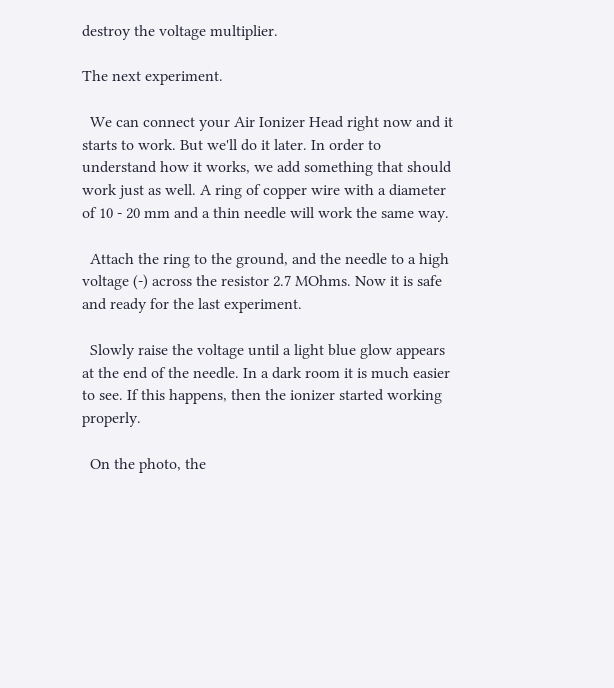destroy the voltage multiplier.

The next experiment.

  We can connect your Air Ionizer Head right now and it starts to work. But we'll do it later. In order to understand how it works, we add something that should work just as well. A ring of copper wire with a diameter of 10 - 20 mm and a thin needle will work the same way.

  Attach the ring to the ground, and the needle to a high voltage (-) across the resistor 2.7 MOhms. Now it is safe and ready for the last experiment.

  Slowly raise the voltage until a light blue glow appears at the end of the needle. In a dark room it is much easier to see. If this happens, then the ionizer started working properly.

  On the photo, the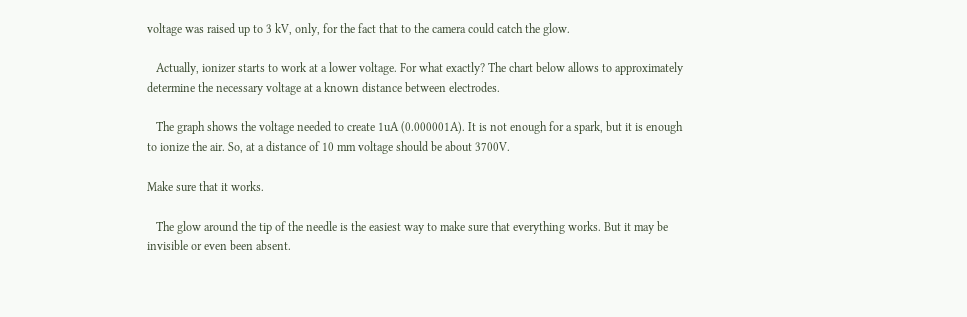voltage was raised up to 3 kV, only, for the fact that to the camera could catch the glow.

   Actually, ionizer starts to work at a lower voltage. For what exactly? The chart below allows to approximately determine the necessary voltage at a known distance between electrodes.

   The graph shows the voltage needed to create 1uA (0.000001A). It is not enough for a spark, but it is enough to ionize the air. So, at a distance of 10 mm voltage should be about 3700V.

Make sure that it works.

   The glow around the tip of the needle is the easiest way to make sure that everything works. But it may be invisible or even been absent.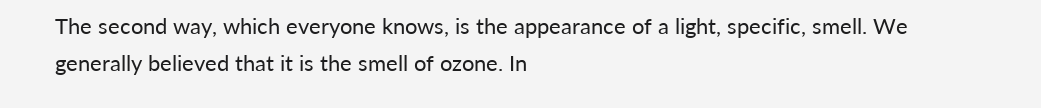The second way, which everyone knows, is the appearance of a light, specific, smell. We generally believed that it is the smell of ozone. In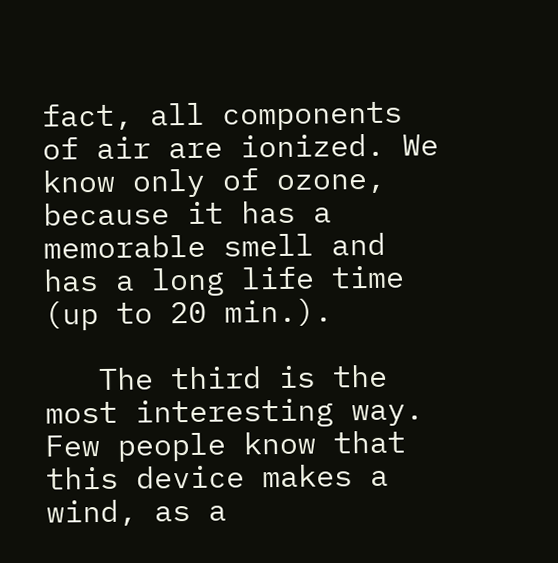fact, all components of air are ionized. We know only of ozone, because it has a memorable smell and has a long life time (up to 20 min.).

   The third is the most interesting way. Few people know that this device makes a wind, as a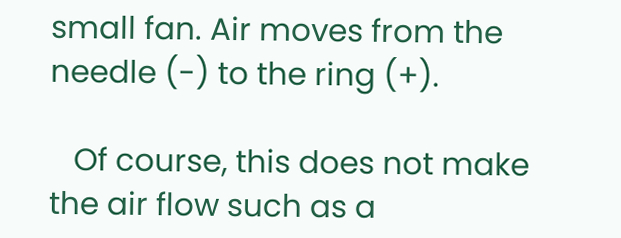small fan. Air moves from the needle (-) to the ring (+).

   Of course, this does not make the air flow such as a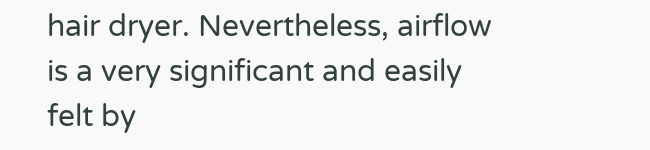hair dryer. Nevertheless, airflow is a very significant and easily felt by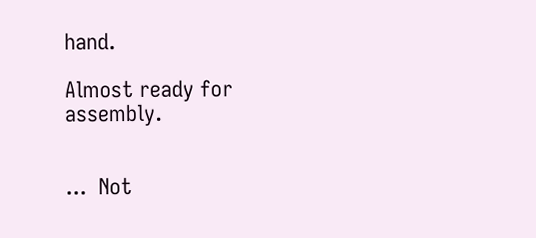hand.

Almost ready for assembly.


...  Not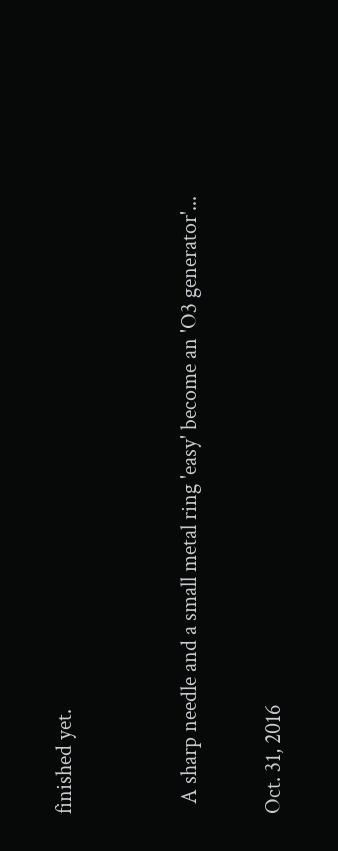finished yet.


  A sharp needle and a small metal ring 'easy' become an 'O3 generator'...

Oct. 31, 2016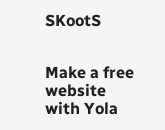SKootS


Make a free website with Yola